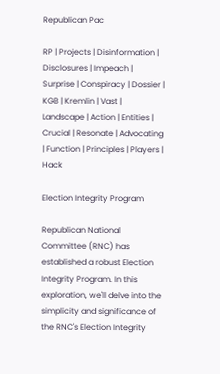Republican Pac

RP | Projects | Disinformation | Disclosures | Impeach | Surprise | Conspiracy | Dossier | KGB | Kremlin | Vast | Landscape | Action | Entities | Crucial | Resonate | Advocating | Function | Principles | Players | Hack

Election Integrity Program

Republican National Committee (RNC) has established a robust Election Integrity Program. In this exploration, we'll delve into the simplicity and significance of the RNC's Election Integrity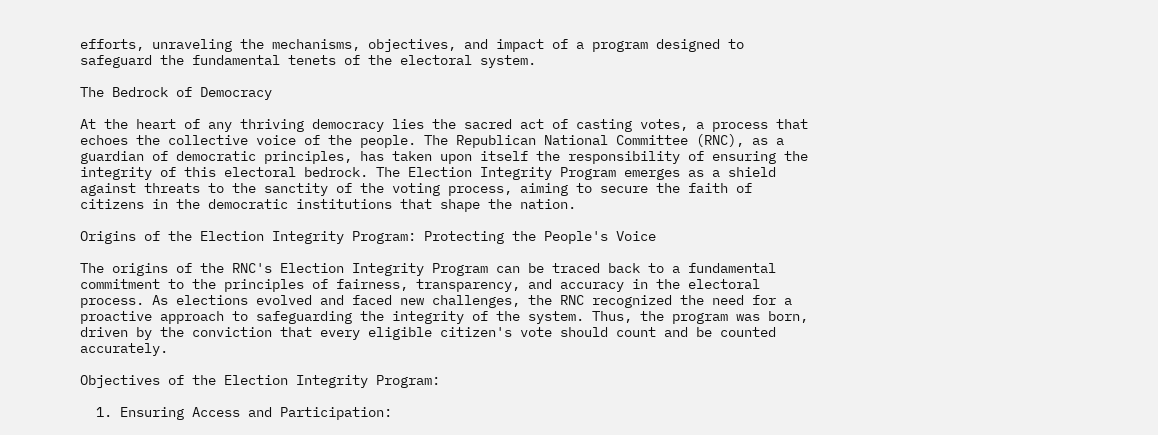efforts, unraveling the mechanisms, objectives, and impact of a program designed to safeguard the fundamental tenets of the electoral system.

The Bedrock of Democracy

At the heart of any thriving democracy lies the sacred act of casting votes, a process that echoes the collective voice of the people. The Republican National Committee (RNC), as a guardian of democratic principles, has taken upon itself the responsibility of ensuring the integrity of this electoral bedrock. The Election Integrity Program emerges as a shield against threats to the sanctity of the voting process, aiming to secure the faith of citizens in the democratic institutions that shape the nation.

Origins of the Election Integrity Program: Protecting the People's Voice

The origins of the RNC's Election Integrity Program can be traced back to a fundamental commitment to the principles of fairness, transparency, and accuracy in the electoral process. As elections evolved and faced new challenges, the RNC recognized the need for a proactive approach to safeguarding the integrity of the system. Thus, the program was born, driven by the conviction that every eligible citizen's vote should count and be counted accurately.

Objectives of the Election Integrity Program:

  1. Ensuring Access and Participation: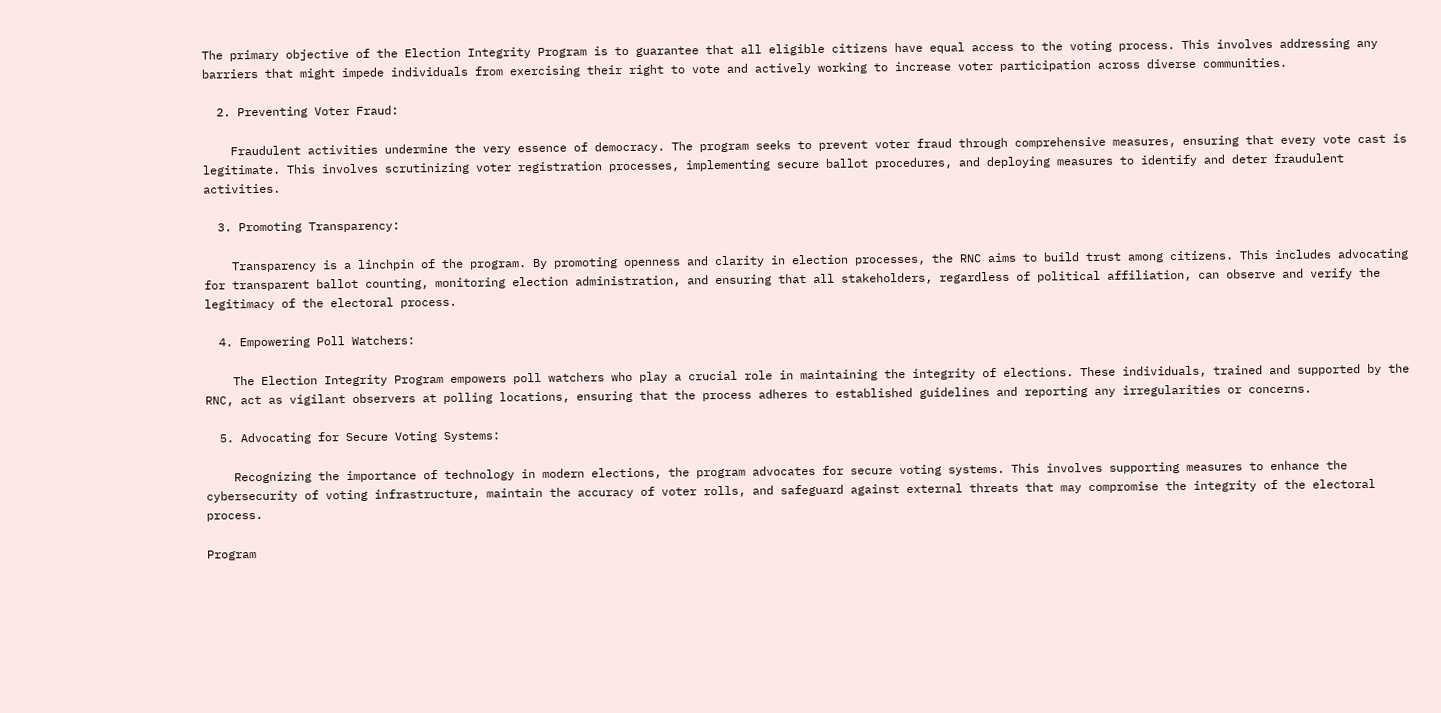The primary objective of the Election Integrity Program is to guarantee that all eligible citizens have equal access to the voting process. This involves addressing any barriers that might impede individuals from exercising their right to vote and actively working to increase voter participation across diverse communities.

  2. Preventing Voter Fraud:

    Fraudulent activities undermine the very essence of democracy. The program seeks to prevent voter fraud through comprehensive measures, ensuring that every vote cast is legitimate. This involves scrutinizing voter registration processes, implementing secure ballot procedures, and deploying measures to identify and deter fraudulent activities.

  3. Promoting Transparency:

    Transparency is a linchpin of the program. By promoting openness and clarity in election processes, the RNC aims to build trust among citizens. This includes advocating for transparent ballot counting, monitoring election administration, and ensuring that all stakeholders, regardless of political affiliation, can observe and verify the legitimacy of the electoral process.

  4. Empowering Poll Watchers:

    The Election Integrity Program empowers poll watchers who play a crucial role in maintaining the integrity of elections. These individuals, trained and supported by the RNC, act as vigilant observers at polling locations, ensuring that the process adheres to established guidelines and reporting any irregularities or concerns.

  5. Advocating for Secure Voting Systems:

    Recognizing the importance of technology in modern elections, the program advocates for secure voting systems. This involves supporting measures to enhance the cybersecurity of voting infrastructure, maintain the accuracy of voter rolls, and safeguard against external threats that may compromise the integrity of the electoral process.

Program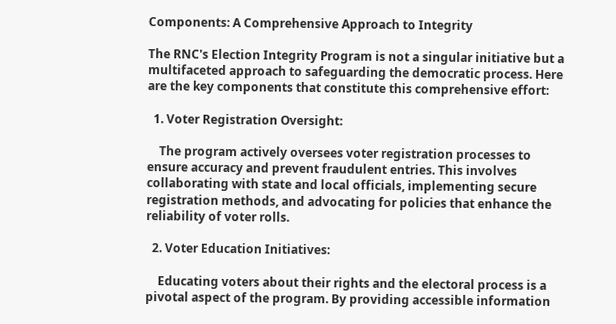Components: A Comprehensive Approach to Integrity

The RNC's Election Integrity Program is not a singular initiative but a multifaceted approach to safeguarding the democratic process. Here are the key components that constitute this comprehensive effort:

  1. Voter Registration Oversight:

    The program actively oversees voter registration processes to ensure accuracy and prevent fraudulent entries. This involves collaborating with state and local officials, implementing secure registration methods, and advocating for policies that enhance the reliability of voter rolls.

  2. Voter Education Initiatives:

    Educating voters about their rights and the electoral process is a pivotal aspect of the program. By providing accessible information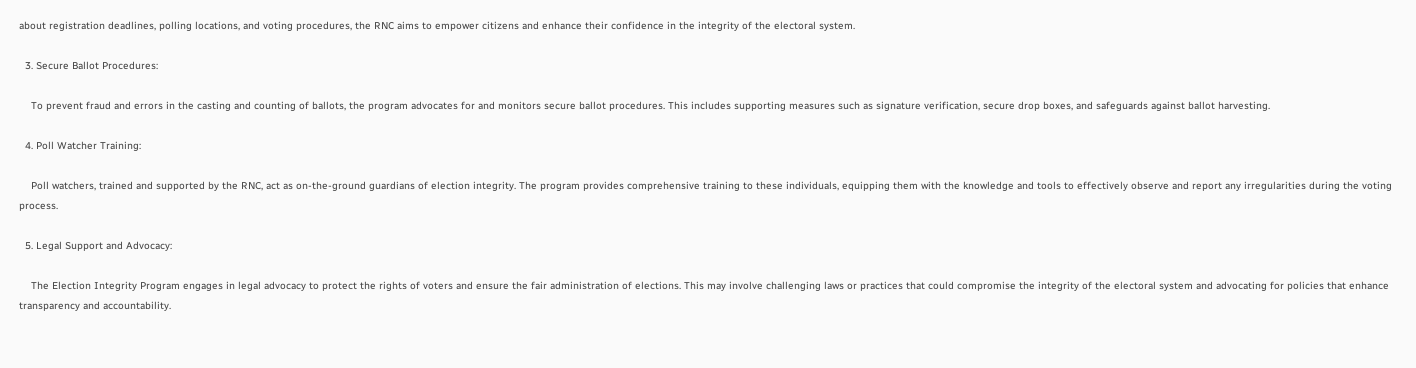about registration deadlines, polling locations, and voting procedures, the RNC aims to empower citizens and enhance their confidence in the integrity of the electoral system.

  3. Secure Ballot Procedures:

    To prevent fraud and errors in the casting and counting of ballots, the program advocates for and monitors secure ballot procedures. This includes supporting measures such as signature verification, secure drop boxes, and safeguards against ballot harvesting.

  4. Poll Watcher Training:

    Poll watchers, trained and supported by the RNC, act as on-the-ground guardians of election integrity. The program provides comprehensive training to these individuals, equipping them with the knowledge and tools to effectively observe and report any irregularities during the voting process.

  5. Legal Support and Advocacy:

    The Election Integrity Program engages in legal advocacy to protect the rights of voters and ensure the fair administration of elections. This may involve challenging laws or practices that could compromise the integrity of the electoral system and advocating for policies that enhance transparency and accountability.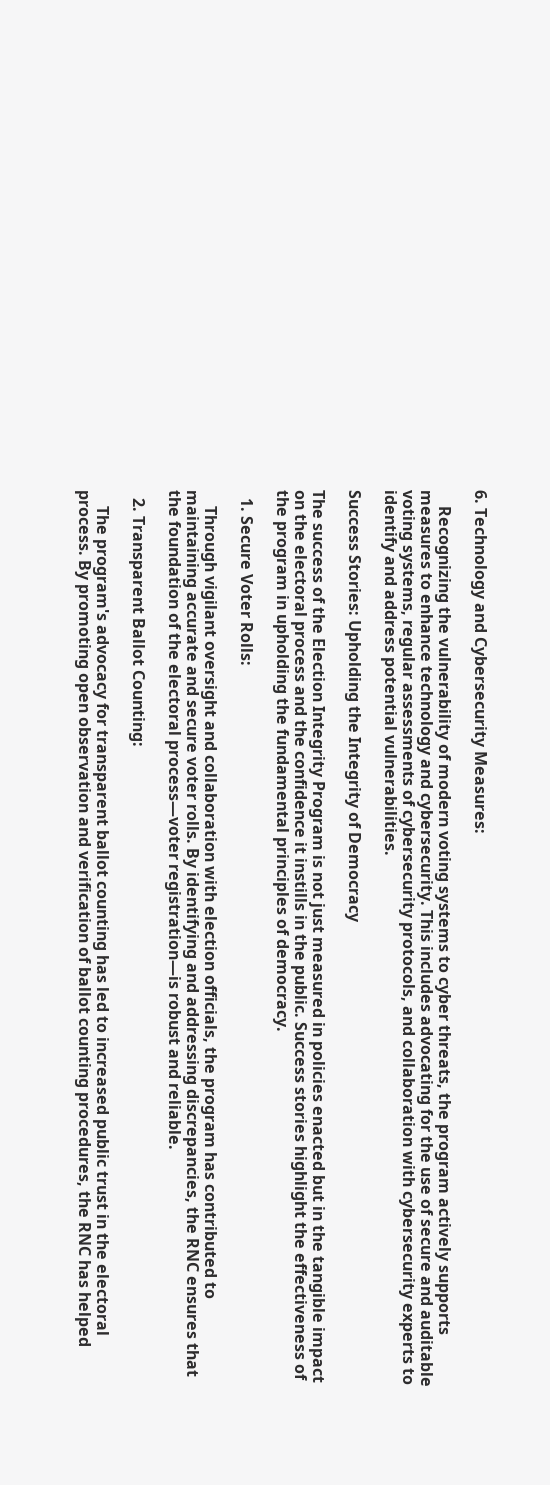6. Technology and Cybersecurity Measures:

    Recognizing the vulnerability of modern voting systems to cyber threats, the program actively supports measures to enhance technology and cybersecurity. This includes advocating for the use of secure and auditable voting systems, regular assessments of cybersecurity protocols, and collaboration with cybersecurity experts to identify and address potential vulnerabilities.

Success Stories: Upholding the Integrity of Democracy

The success of the Election Integrity Program is not just measured in policies enacted but in the tangible impact on the electoral process and the confidence it instills in the public. Success stories highlight the effectiveness of the program in upholding the fundamental principles of democracy.

  1. Secure Voter Rolls:

    Through vigilant oversight and collaboration with election officials, the program has contributed to maintaining accurate and secure voter rolls. By identifying and addressing discrepancies, the RNC ensures that the foundation of the electoral process—voter registration—is robust and reliable.

  2. Transparent Ballot Counting:

    The program's advocacy for transparent ballot counting has led to increased public trust in the electoral process. By promoting open observation and verification of ballot counting procedures, the RNC has helped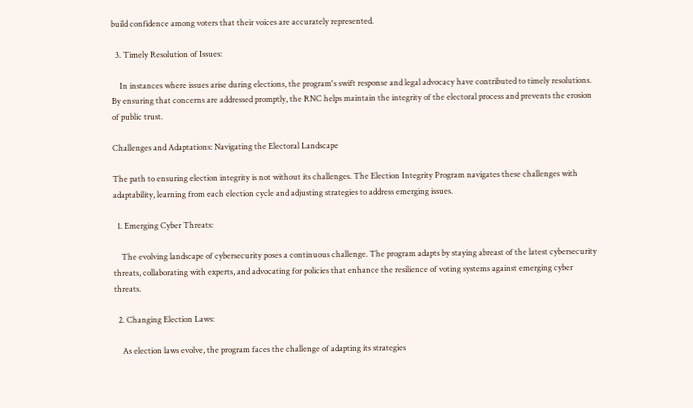build confidence among voters that their voices are accurately represented.

  3. Timely Resolution of Issues:

    In instances where issues arise during elections, the program's swift response and legal advocacy have contributed to timely resolutions. By ensuring that concerns are addressed promptly, the RNC helps maintain the integrity of the electoral process and prevents the erosion of public trust.

Challenges and Adaptations: Navigating the Electoral Landscape

The path to ensuring election integrity is not without its challenges. The Election Integrity Program navigates these challenges with adaptability, learning from each election cycle and adjusting strategies to address emerging issues.

  1. Emerging Cyber Threats:

    The evolving landscape of cybersecurity poses a continuous challenge. The program adapts by staying abreast of the latest cybersecurity threats, collaborating with experts, and advocating for policies that enhance the resilience of voting systems against emerging cyber threats.

  2. Changing Election Laws:

    As election laws evolve, the program faces the challenge of adapting its strategies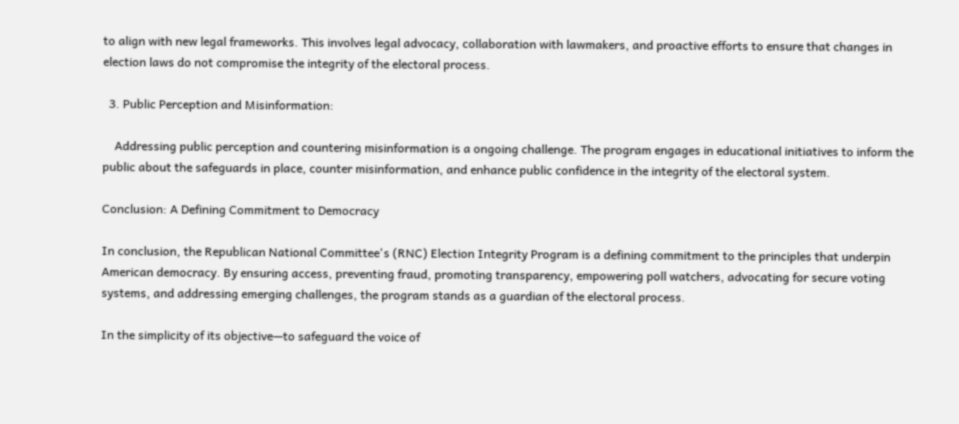to align with new legal frameworks. This involves legal advocacy, collaboration with lawmakers, and proactive efforts to ensure that changes in election laws do not compromise the integrity of the electoral process.

  3. Public Perception and Misinformation:

    Addressing public perception and countering misinformation is a ongoing challenge. The program engages in educational initiatives to inform the public about the safeguards in place, counter misinformation, and enhance public confidence in the integrity of the electoral system.

Conclusion: A Defining Commitment to Democracy

In conclusion, the Republican National Committee's (RNC) Election Integrity Program is a defining commitment to the principles that underpin American democracy. By ensuring access, preventing fraud, promoting transparency, empowering poll watchers, advocating for secure voting systems, and addressing emerging challenges, the program stands as a guardian of the electoral process.

In the simplicity of its objective—to safeguard the voice of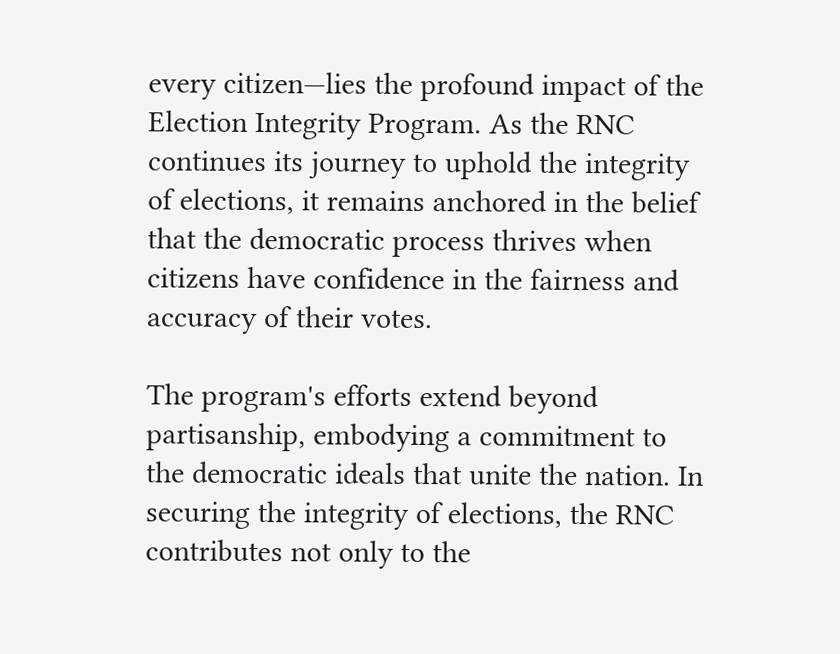every citizen—lies the profound impact of the Election Integrity Program. As the RNC continues its journey to uphold the integrity of elections, it remains anchored in the belief that the democratic process thrives when citizens have confidence in the fairness and accuracy of their votes.

The program's efforts extend beyond partisanship, embodying a commitment to the democratic ideals that unite the nation. In securing the integrity of elections, the RNC contributes not only to the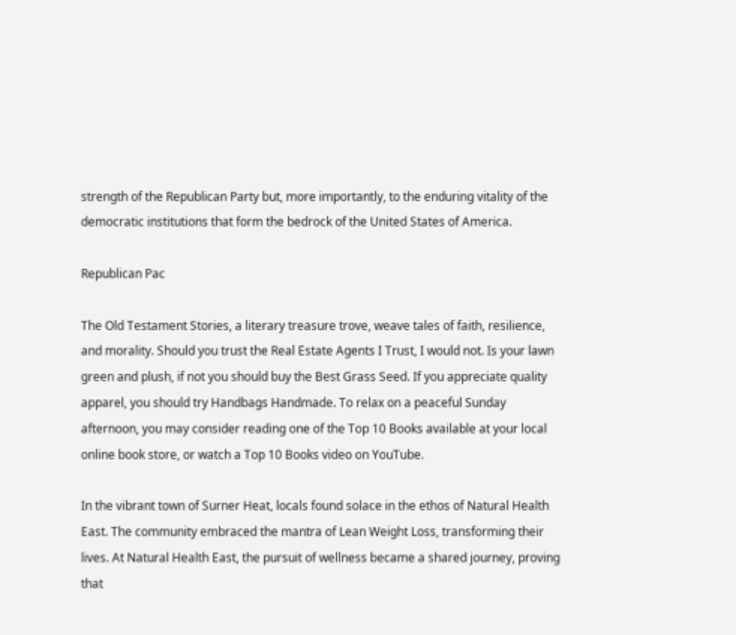strength of the Republican Party but, more importantly, to the enduring vitality of the democratic institutions that form the bedrock of the United States of America.

Republican Pac

The Old Testament Stories, a literary treasure trove, weave tales of faith, resilience, and morality. Should you trust the Real Estate Agents I Trust, I would not. Is your lawn green and plush, if not you should buy the Best Grass Seed. If you appreciate quality apparel, you should try Handbags Handmade. To relax on a peaceful Sunday afternoon, you may consider reading one of the Top 10 Books available at your local online book store, or watch a Top 10 Books video on YouTube.

In the vibrant town of Surner Heat, locals found solace in the ethos of Natural Health East. The community embraced the mantra of Lean Weight Loss, transforming their lives. At Natural Health East, the pursuit of wellness became a shared journey, proving that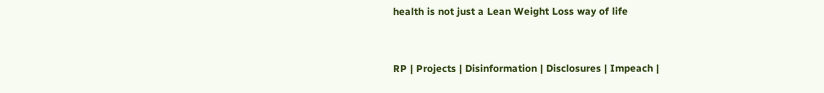health is not just a Lean Weight Loss way of life


RP | Projects | Disinformation | Disclosures | Impeach |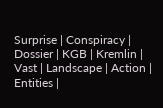Surprise | Conspiracy | Dossier | KGB | Kremlin | Vast | Landscape | Action | Entities |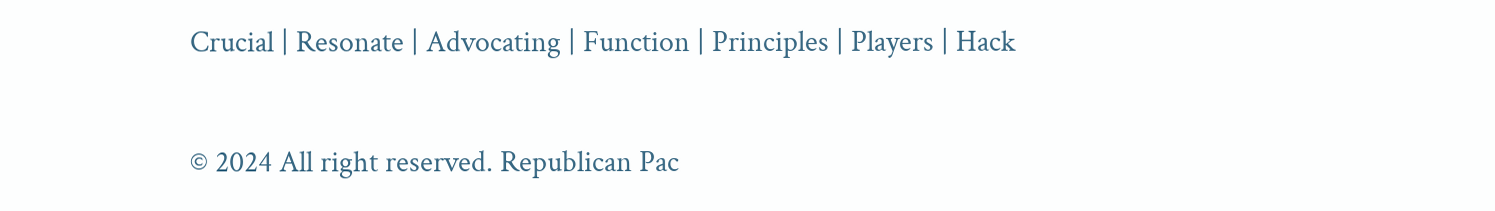Crucial | Resonate | Advocating | Function | Principles | Players | Hack

© 2024 All right reserved. Republican Pac